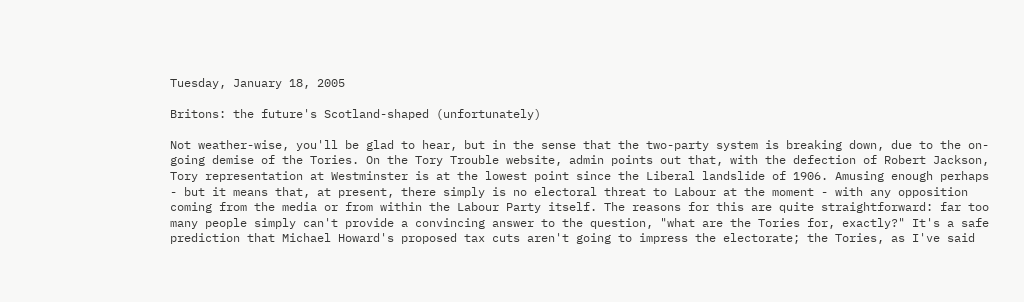Tuesday, January 18, 2005

Britons: the future's Scotland-shaped (unfortunately)

Not weather-wise, you'll be glad to hear, but in the sense that the two-party system is breaking down, due to the on-going demise of the Tories. On the Tory Trouble website, admin points out that, with the defection of Robert Jackson, Tory representation at Westminster is at the lowest point since the Liberal landslide of 1906. Amusing enough perhaps - but it means that, at present, there simply is no electoral threat to Labour at the moment - with any opposition coming from the media or from within the Labour Party itself. The reasons for this are quite straightforward: far too many people simply can't provide a convincing answer to the question, "what are the Tories for, exactly?" It's a safe prediction that Michael Howard's proposed tax cuts aren't going to impress the electorate; the Tories, as I've said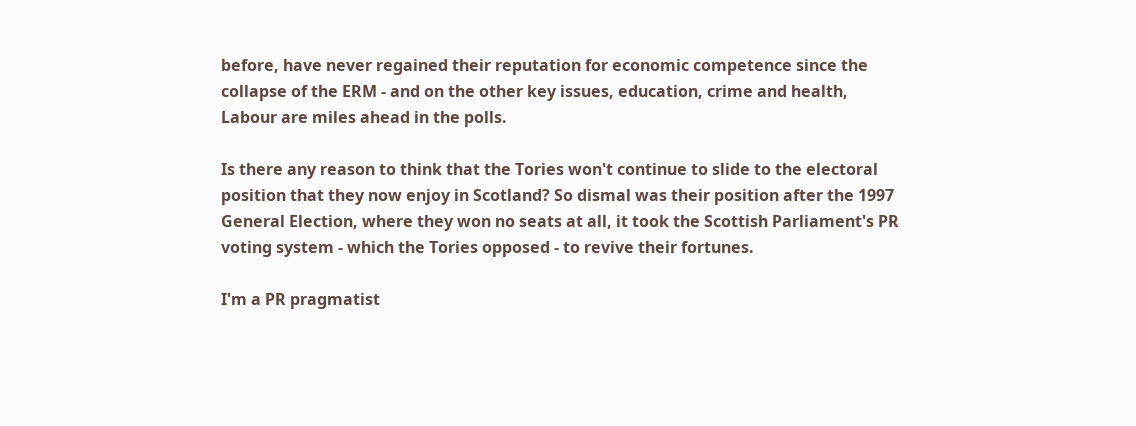before, have never regained their reputation for economic competence since the collapse of the ERM - and on the other key issues, education, crime and health, Labour are miles ahead in the polls.

Is there any reason to think that the Tories won't continue to slide to the electoral position that they now enjoy in Scotland? So dismal was their position after the 1997 General Election, where they won no seats at all, it took the Scottish Parliament's PR voting system - which the Tories opposed - to revive their fortunes.

I'm a PR pragmatist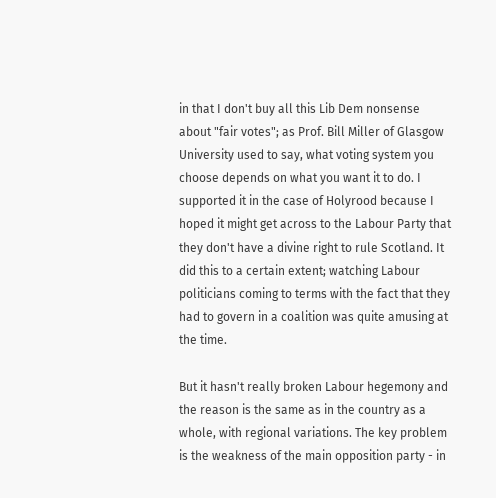in that I don't buy all this Lib Dem nonsense about "fair votes"; as Prof. Bill Miller of Glasgow University used to say, what voting system you choose depends on what you want it to do. I supported it in the case of Holyrood because I hoped it might get across to the Labour Party that they don't have a divine right to rule Scotland. It did this to a certain extent; watching Labour politicians coming to terms with the fact that they had to govern in a coalition was quite amusing at the time.

But it hasn't really broken Labour hegemony and the reason is the same as in the country as a whole, with regional variations. The key problem is the weakness of the main opposition party - in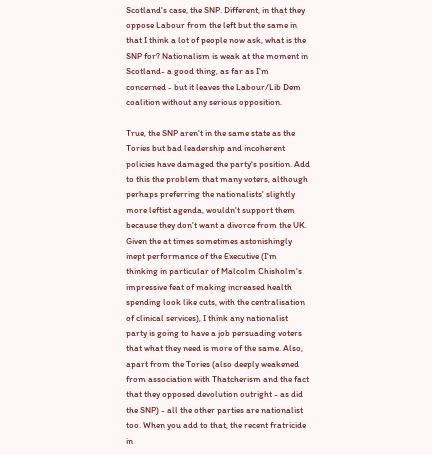Scotland's case, the SNP. Different, in that they oppose Labour from the left but the same in that I think a lot of people now ask, what is the SNP for? Nationalism is weak at the moment in Scotland- a good thing, as far as I'm concerned - but it leaves the Labour/Lib Dem coalition without any serious opposition.

True, the SNP aren't in the same state as the Tories but bad leadership and incoherent policies have damaged the party's position. Add to this the problem that many voters, although perhaps preferring the nationalists' slightly more leftist agenda, wouldn't support them because they don't want a divorce from the UK. Given the at times sometimes astonishingly inept performance of the Executive (I'm thinking in particular of Malcolm Chisholm's impressive feat of making increased health spending look like cuts, with the centralisation of clinical services), I think any nationalist party is going to have a job persuading voters that what they need is more of the same. Also, apart from the Tories (also deeply weakened from association with Thatcherism and the fact that they opposed devolution outright - as did the SNP) - all the other parties are nationalist too. When you add to that, the recent fratricide in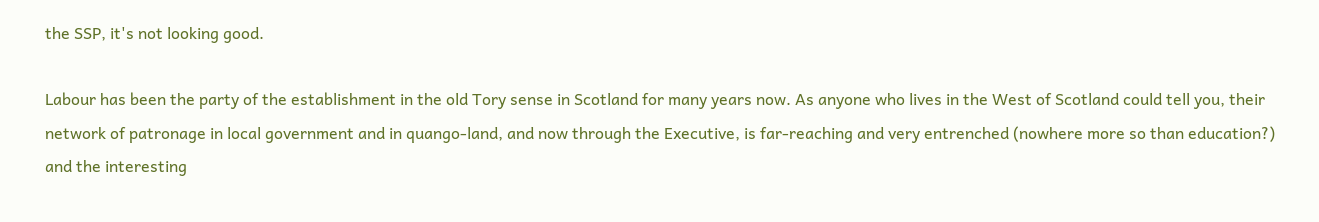the SSP, it's not looking good.

Labour has been the party of the establishment in the old Tory sense in Scotland for many years now. As anyone who lives in the West of Scotland could tell you, their network of patronage in local government and in quango-land, and now through the Executive, is far-reaching and very entrenched (nowhere more so than education?) and the interesting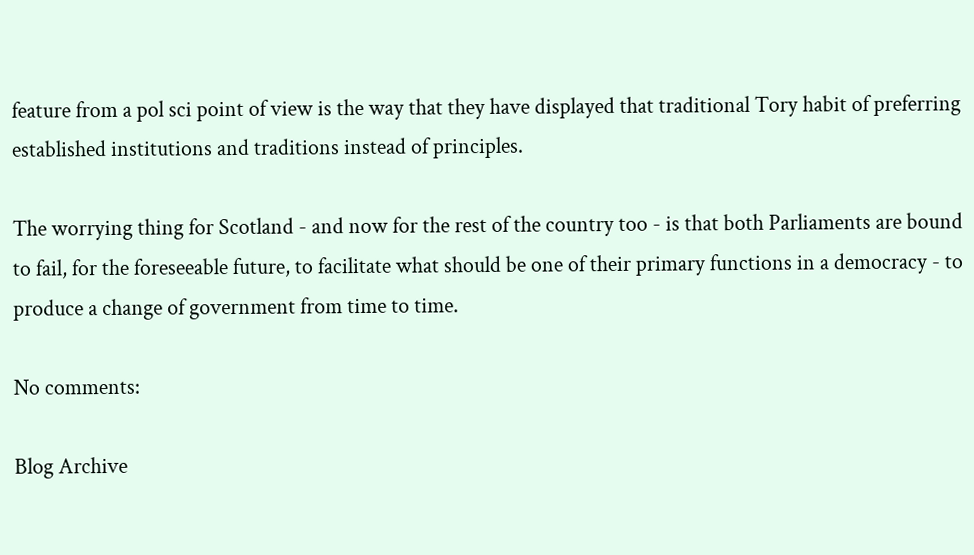feature from a pol sci point of view is the way that they have displayed that traditional Tory habit of preferring established institutions and traditions instead of principles.

The worrying thing for Scotland - and now for the rest of the country too - is that both Parliaments are bound to fail, for the foreseeable future, to facilitate what should be one of their primary functions in a democracy - to produce a change of government from time to time.

No comments:

Blog Archive